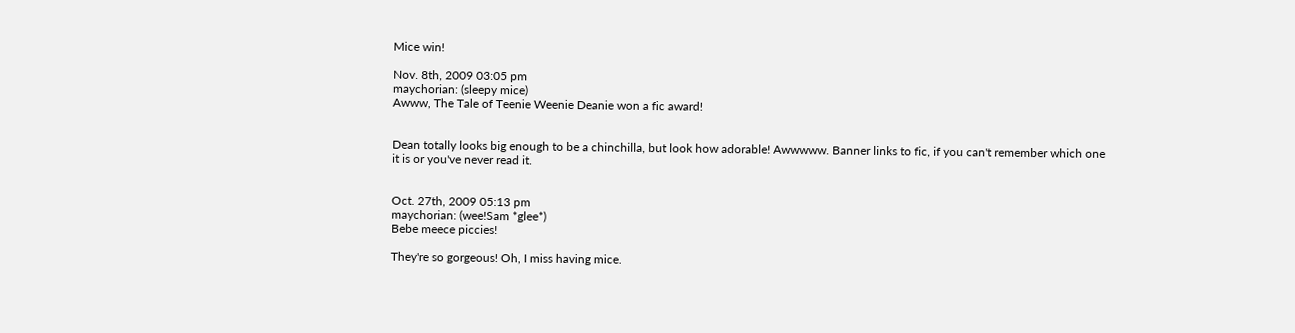Mice win!

Nov. 8th, 2009 03:05 pm
maychorian: (sleepy mice)
Awww, The Tale of Teenie Weenie Deanie won a fic award!


Dean totally looks big enough to be a chinchilla, but look how adorable! Awwwww. Banner links to fic, if you can't remember which one it is or you've never read it.


Oct. 27th, 2009 05:13 pm
maychorian: (wee!Sam *glee*)
Bebe meece piccies!

They're so gorgeous! Oh, I miss having mice.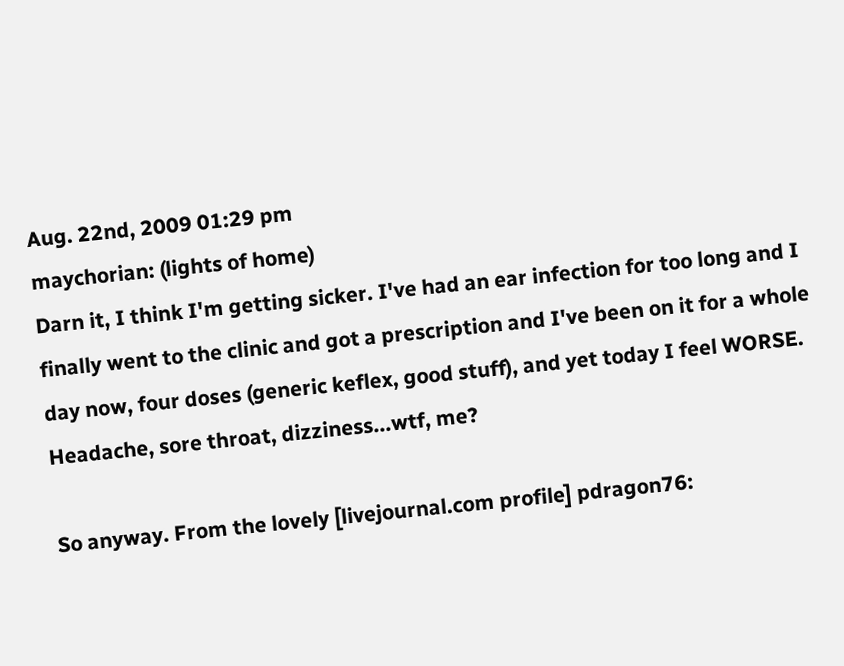Aug. 22nd, 2009 01:29 pm
maychorian: (lights of home)
Darn it, I think I'm getting sicker. I've had an ear infection for too long and I finally went to the clinic and got a prescription and I've been on it for a whole day now, four doses (generic keflex, good stuff), and yet today I feel WORSE. Headache, sore throat, dizziness...wtf, me?

So anyway. From the lovely [livejournal.com profile] pdragon76: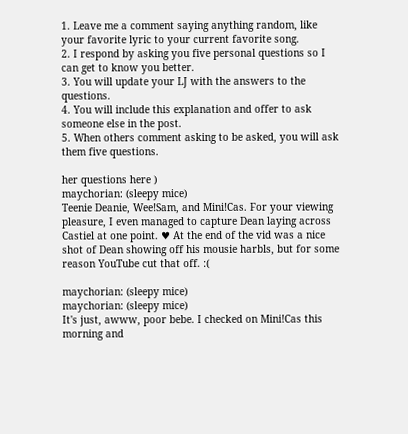1. Leave me a comment saying anything random, like your favorite lyric to your current favorite song.
2. I respond by asking you five personal questions so I can get to know you better.
3. You will update your LJ with the answers to the questions.
4. You will include this explanation and offer to ask someone else in the post.
5. When others comment asking to be asked, you will ask them five questions.

her questions here )
maychorian: (sleepy mice)
Teenie Deanie, Wee!Sam, and Mini!Cas. For your viewing pleasure, I even managed to capture Dean laying across Castiel at one point. ♥ At the end of the vid was a nice shot of Dean showing off his mousie harbls, but for some reason YouTube cut that off. :(

maychorian: (sleepy mice)
maychorian: (sleepy mice)
It's just, awww, poor bebe. I checked on Mini!Cas this morning and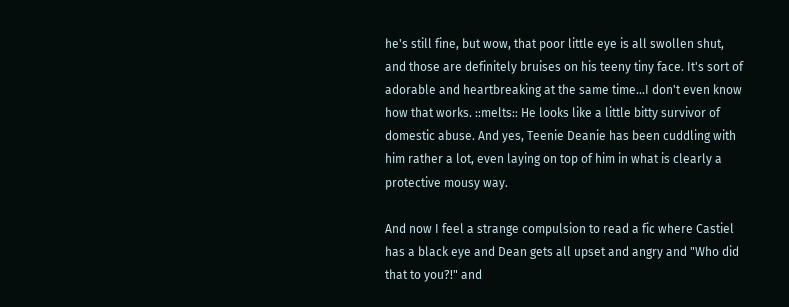he's still fine, but wow, that poor little eye is all swollen shut, and those are definitely bruises on his teeny tiny face. It's sort of adorable and heartbreaking at the same time...I don't even know how that works. ::melts:: He looks like a little bitty survivor of domestic abuse. And yes, Teenie Deanie has been cuddling with him rather a lot, even laying on top of him in what is clearly a protective mousy way.

And now I feel a strange compulsion to read a fic where Castiel has a black eye and Dean gets all upset and angry and "Who did that to you?!" and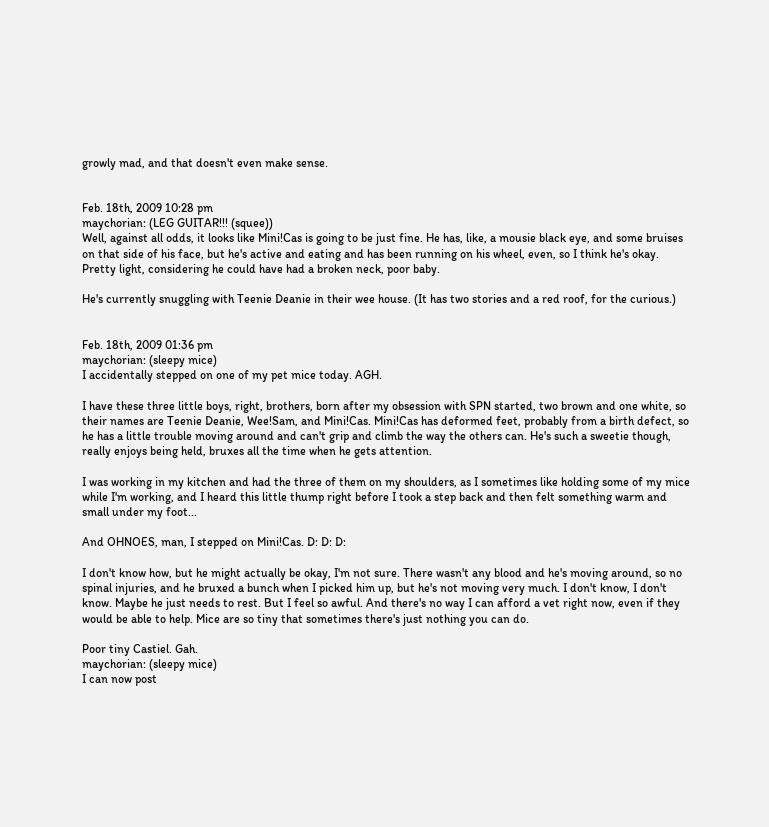growly mad, and that doesn't even make sense.


Feb. 18th, 2009 10:28 pm
maychorian: (LEG GUITAR!!! (squee))
Well, against all odds, it looks like Mini!Cas is going to be just fine. He has, like, a mousie black eye, and some bruises on that side of his face, but he's active and eating and has been running on his wheel, even, so I think he's okay. Pretty light, considering he could have had a broken neck, poor baby.

He's currently snuggling with Teenie Deanie in their wee house. (It has two stories and a red roof, for the curious.)


Feb. 18th, 2009 01:36 pm
maychorian: (sleepy mice)
I accidentally stepped on one of my pet mice today. AGH.

I have these three little boys, right, brothers, born after my obsession with SPN started, two brown and one white, so their names are Teenie Deanie, Wee!Sam, and Mini!Cas. Mini!Cas has deformed feet, probably from a birth defect, so he has a little trouble moving around and can't grip and climb the way the others can. He's such a sweetie though, really enjoys being held, bruxes all the time when he gets attention.

I was working in my kitchen and had the three of them on my shoulders, as I sometimes like holding some of my mice while I'm working, and I heard this little thump right before I took a step back and then felt something warm and small under my foot...

And OHNOES, man, I stepped on Mini!Cas. D: D: D:

I don't know how, but he might actually be okay, I'm not sure. There wasn't any blood and he's moving around, so no spinal injuries, and he bruxed a bunch when I picked him up, but he's not moving very much. I don't know, I don't know. Maybe he just needs to rest. But I feel so awful. And there's no way I can afford a vet right now, even if they would be able to help. Mice are so tiny that sometimes there's just nothing you can do.

Poor tiny Castiel. Gah.
maychorian: (sleepy mice)
I can now post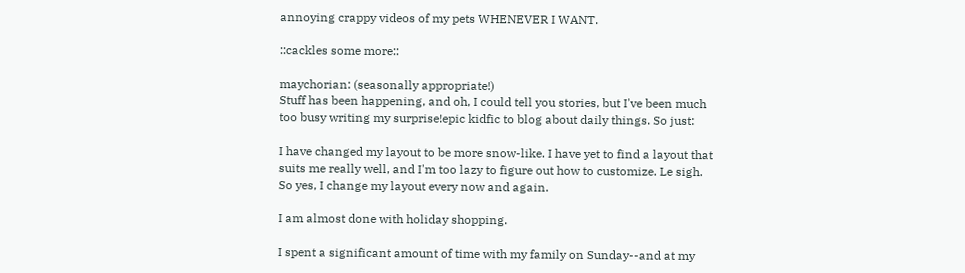annoying crappy videos of my pets WHENEVER I WANT.

::cackles some more::

maychorian: (seasonally appropriate!)
Stuff has been happening, and oh, I could tell you stories, but I've been much too busy writing my surprise!epic kidfic to blog about daily things. So just:

I have changed my layout to be more snow-like. I have yet to find a layout that suits me really well, and I'm too lazy to figure out how to customize. Le sigh. So yes, I change my layout every now and again.

I am almost done with holiday shopping.

I spent a significant amount of time with my family on Sunday--and at my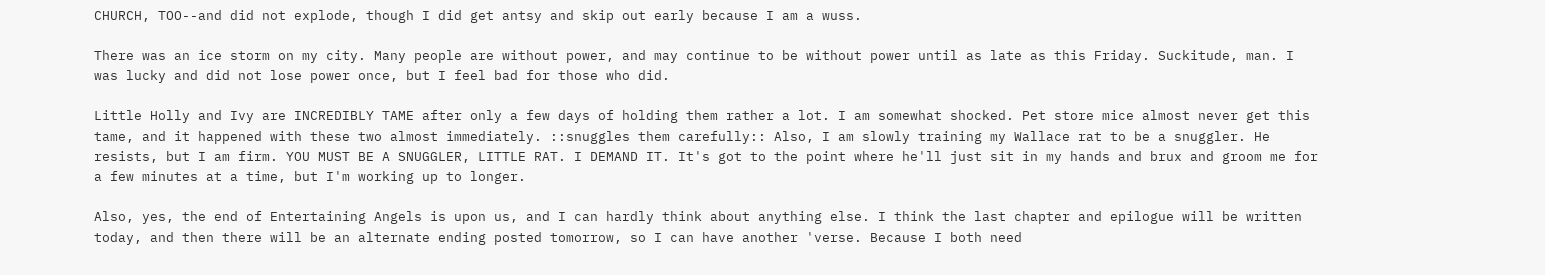CHURCH, TOO--and did not explode, though I did get antsy and skip out early because I am a wuss.

There was an ice storm on my city. Many people are without power, and may continue to be without power until as late as this Friday. Suckitude, man. I was lucky and did not lose power once, but I feel bad for those who did.

Little Holly and Ivy are INCREDIBLY TAME after only a few days of holding them rather a lot. I am somewhat shocked. Pet store mice almost never get this tame, and it happened with these two almost immediately. ::snuggles them carefully:: Also, I am slowly training my Wallace rat to be a snuggler. He resists, but I am firm. YOU MUST BE A SNUGGLER, LITTLE RAT. I DEMAND IT. It's got to the point where he'll just sit in my hands and brux and groom me for a few minutes at a time, but I'm working up to longer.

Also, yes, the end of Entertaining Angels is upon us, and I can hardly think about anything else. I think the last chapter and epilogue will be written today, and then there will be an alternate ending posted tomorrow, so I can have another 'verse. Because I both need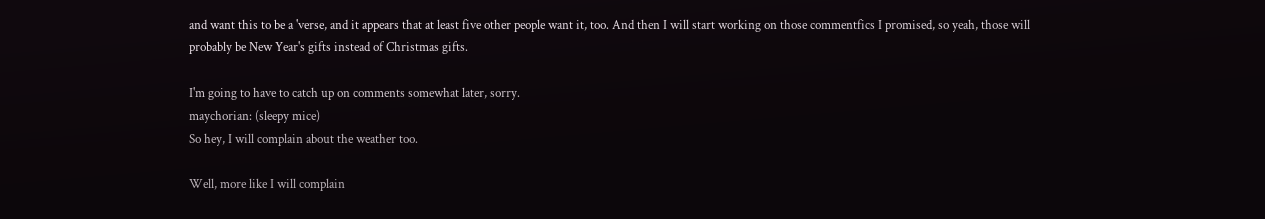and want this to be a 'verse, and it appears that at least five other people want it, too. And then I will start working on those commentfics I promised, so yeah, those will probably be New Year's gifts instead of Christmas gifts.

I'm going to have to catch up on comments somewhat later, sorry.
maychorian: (sleepy mice)
So hey, I will complain about the weather too.

Well, more like I will complain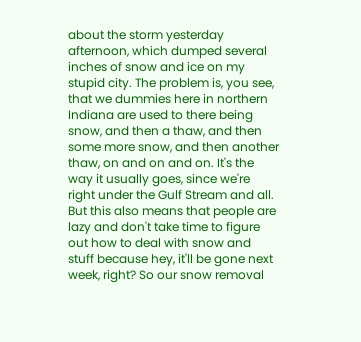about the storm yesterday afternoon, which dumped several inches of snow and ice on my stupid city. The problem is, you see, that we dummies here in northern Indiana are used to there being snow, and then a thaw, and then some more snow, and then another thaw, on and on and on. It's the way it usually goes, since we're right under the Gulf Stream and all. But this also means that people are lazy and don't take time to figure out how to deal with snow and stuff because hey, it'll be gone next week, right? So our snow removal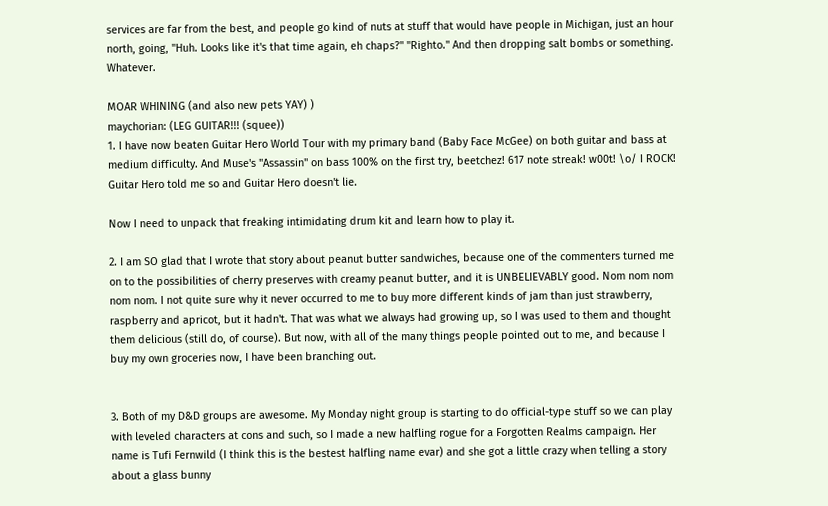services are far from the best, and people go kind of nuts at stuff that would have people in Michigan, just an hour north, going, "Huh. Looks like it's that time again, eh chaps?" "Righto." And then dropping salt bombs or something. Whatever.

MOAR WHINING (and also new pets YAY) )
maychorian: (LEG GUITAR!!! (squee))
1. I have now beaten Guitar Hero World Tour with my primary band (Baby Face McGee) on both guitar and bass at medium difficulty. And Muse's "Assassin" on bass 100% on the first try, beetchez! 617 note streak! w00t! \o/ I ROCK! Guitar Hero told me so and Guitar Hero doesn't lie.

Now I need to unpack that freaking intimidating drum kit and learn how to play it.

2. I am SO glad that I wrote that story about peanut butter sandwiches, because one of the commenters turned me on to the possibilities of cherry preserves with creamy peanut butter, and it is UNBELIEVABLY good. Nom nom nom nom nom. I not quite sure why it never occurred to me to buy more different kinds of jam than just strawberry, raspberry and apricot, but it hadn't. That was what we always had growing up, so I was used to them and thought them delicious (still do, of course). But now, with all of the many things people pointed out to me, and because I buy my own groceries now, I have been branching out.


3. Both of my D&D groups are awesome. My Monday night group is starting to do official-type stuff so we can play with leveled characters at cons and such, so I made a new halfling rogue for a Forgotten Realms campaign. Her name is Tufi Fernwild (I think this is the bestest halfling name evar) and she got a little crazy when telling a story about a glass bunny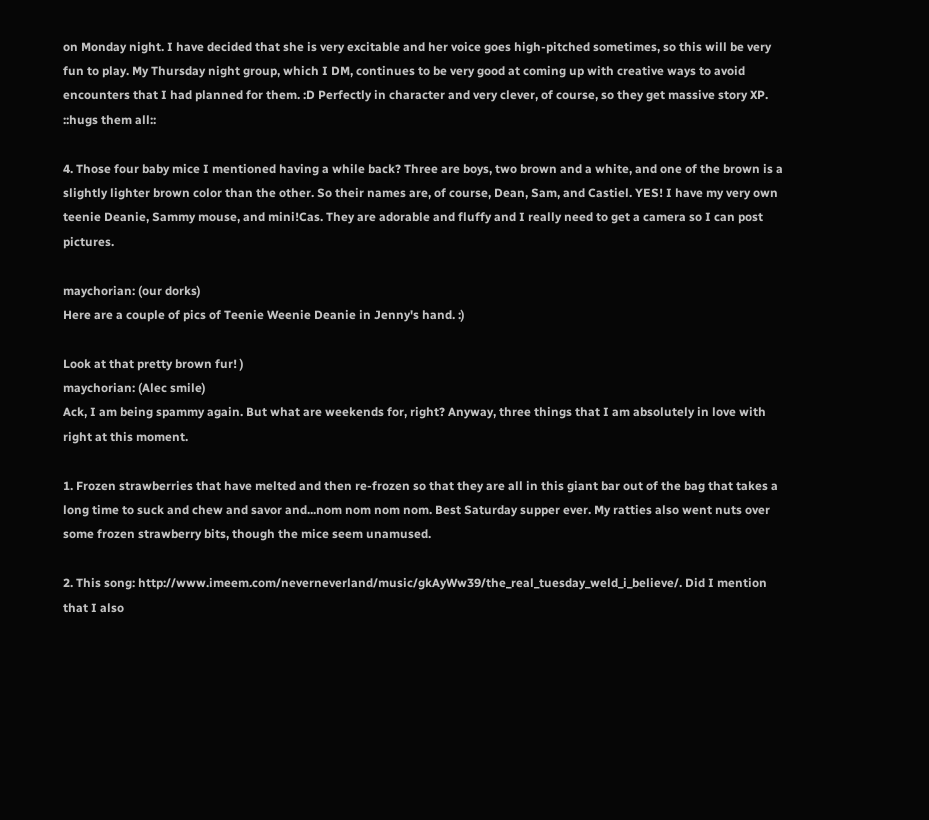on Monday night. I have decided that she is very excitable and her voice goes high-pitched sometimes, so this will be very fun to play. My Thursday night group, which I DM, continues to be very good at coming up with creative ways to avoid encounters that I had planned for them. :D Perfectly in character and very clever, of course, so they get massive story XP. ::hugs them all::

4. Those four baby mice I mentioned having a while back? Three are boys, two brown and a white, and one of the brown is a slightly lighter brown color than the other. So their names are, of course, Dean, Sam, and Castiel. YES! I have my very own teenie Deanie, Sammy mouse, and mini!Cas. They are adorable and fluffy and I really need to get a camera so I can post pictures.

maychorian: (our dorks)
Here are a couple of pics of Teenie Weenie Deanie in Jenny's hand. :)

Look at that pretty brown fur! )
maychorian: (Alec smile)
Ack, I am being spammy again. But what are weekends for, right? Anyway, three things that I am absolutely in love with right at this moment.

1. Frozen strawberries that have melted and then re-frozen so that they are all in this giant bar out of the bag that takes a long time to suck and chew and savor and...nom nom nom nom. Best Saturday supper ever. My ratties also went nuts over some frozen strawberry bits, though the mice seem unamused.

2. This song: http://www.imeem.com/neverneverland/music/gkAyWw39/the_real_tuesday_weld_i_believe/. Did I mention that I also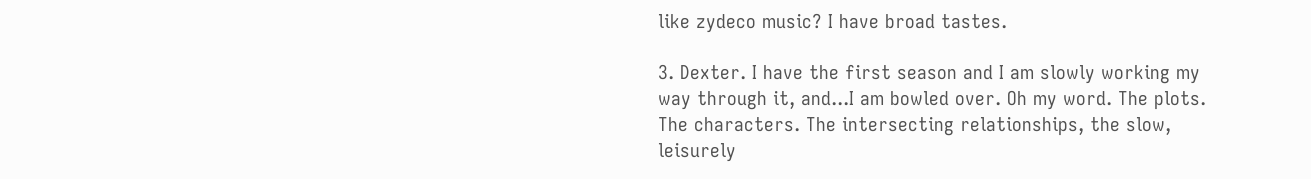like zydeco music? I have broad tastes.

3. Dexter. I have the first season and I am slowly working my way through it, and...I am bowled over. Oh my word. The plots. The characters. The intersecting relationships, the slow, leisurely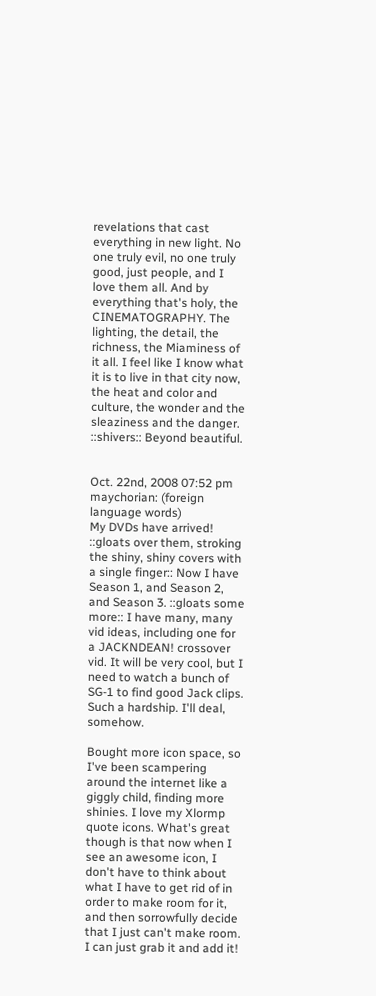revelations that cast everything in new light. No one truly evil, no one truly good, just people, and I love them all. And by everything that's holy, the CINEMATOGRAPHY. The lighting, the detail, the richness, the Miaminess of it all. I feel like I know what it is to live in that city now, the heat and color and culture, the wonder and the sleaziness and the danger. ::shivers:: Beyond beautiful.


Oct. 22nd, 2008 07:52 pm
maychorian: (foreign language words)
My DVDs have arrived! ::gloats over them, stroking the shiny, shiny covers with a single finger:: Now I have Season 1, and Season 2, and Season 3. ::gloats some more:: I have many, many vid ideas, including one for a JACKNDEAN! crossover vid. It will be very cool, but I need to watch a bunch of SG-1 to find good Jack clips. Such a hardship. I'll deal, somehow.

Bought more icon space, so I've been scampering around the internet like a giggly child, finding more shinies. I love my Xlormp quote icons. What's great though is that now when I see an awesome icon, I don't have to think about what I have to get rid of in order to make room for it, and then sorrowfully decide that I just can't make room. I can just grab it and add it!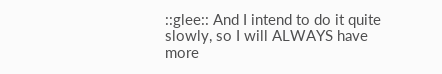::glee:: And I intend to do it quite slowly, so I will ALWAYS have more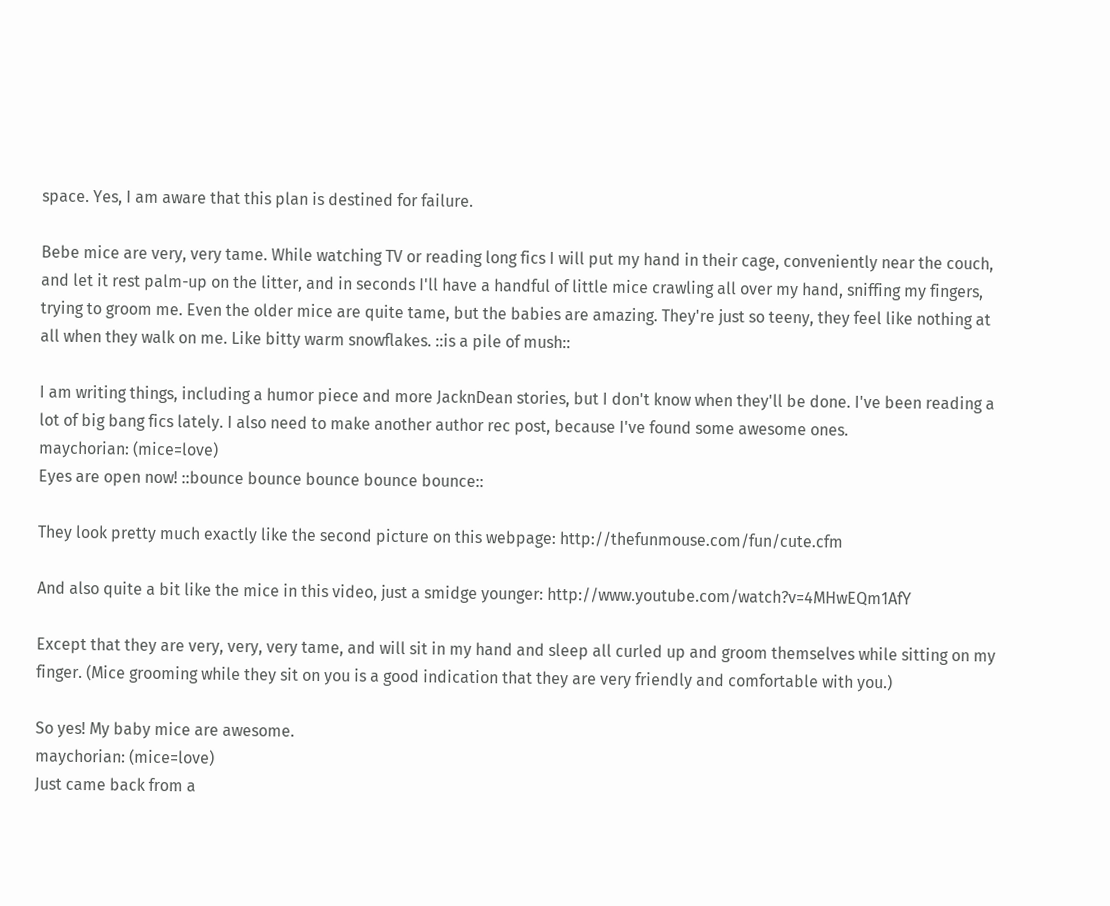space. Yes, I am aware that this plan is destined for failure.

Bebe mice are very, very tame. While watching TV or reading long fics I will put my hand in their cage, conveniently near the couch, and let it rest palm-up on the litter, and in seconds I'll have a handful of little mice crawling all over my hand, sniffing my fingers, trying to groom me. Even the older mice are quite tame, but the babies are amazing. They're just so teeny, they feel like nothing at all when they walk on me. Like bitty warm snowflakes. ::is a pile of mush::

I am writing things, including a humor piece and more JacknDean stories, but I don't know when they'll be done. I've been reading a lot of big bang fics lately. I also need to make another author rec post, because I've found some awesome ones.
maychorian: (mice=love)
Eyes are open now! ::bounce bounce bounce bounce bounce::

They look pretty much exactly like the second picture on this webpage: http://thefunmouse.com/fun/cute.cfm

And also quite a bit like the mice in this video, just a smidge younger: http://www.youtube.com/watch?v=4MHwEQm1AfY

Except that they are very, very, very tame, and will sit in my hand and sleep all curled up and groom themselves while sitting on my finger. (Mice grooming while they sit on you is a good indication that they are very friendly and comfortable with you.)

So yes! My baby mice are awesome.
maychorian: (mice=love)
Just came back from a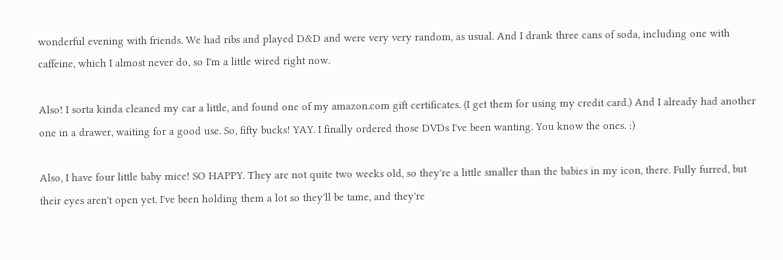wonderful evening with friends. We had ribs and played D&D and were very very random, as usual. And I drank three cans of soda, including one with caffeine, which I almost never do, so I'm a little wired right now.

Also! I sorta kinda cleaned my car a little, and found one of my amazon.com gift certificates. (I get them for using my credit card.) And I already had another one in a drawer, waiting for a good use. So, fifty bucks! YAY. I finally ordered those DVDs I've been wanting. You know the ones. :)

Also, I have four little baby mice! SO HAPPY. They are not quite two weeks old, so they're a little smaller than the babies in my icon, there. Fully furred, but their eyes aren't open yet. I've been holding them a lot so they'll be tame, and they're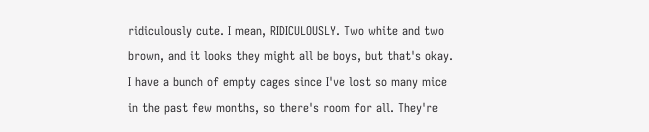ridiculously cute. I mean, RIDICULOUSLY. Two white and two brown, and it looks they might all be boys, but that's okay. I have a bunch of empty cages since I've lost so many mice in the past few months, so there's room for all. They're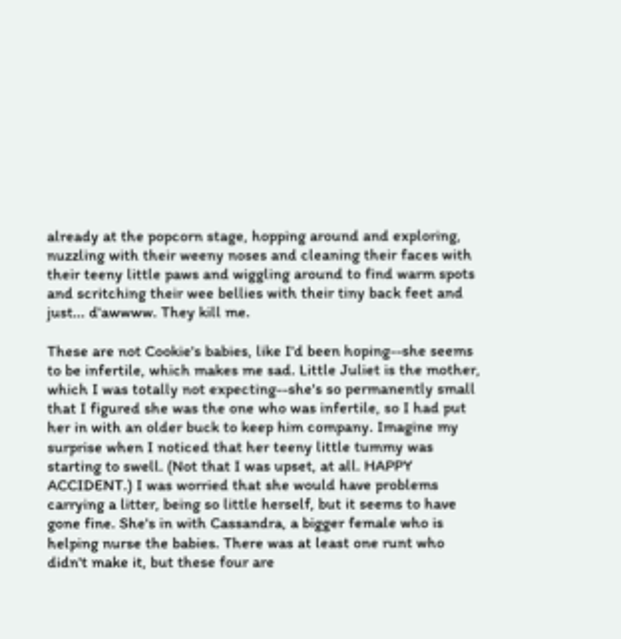already at the popcorn stage, hopping around and exploring, nuzzling with their weeny noses and cleaning their faces with their teeny little paws and wiggling around to find warm spots and scritching their wee bellies with their tiny back feet and just... d'awwww. They kill me.

These are not Cookie's babies, like I'd been hoping--she seems to be infertile, which makes me sad. Little Juliet is the mother, which I was totally not expecting--she's so permanently small that I figured she was the one who was infertile, so I had put her in with an older buck to keep him company. Imagine my surprise when I noticed that her teeny little tummy was starting to swell. (Not that I was upset, at all. HAPPY ACCIDENT.) I was worried that she would have problems carrying a litter, being so little herself, but it seems to have gone fine. She's in with Cassandra, a bigger female who is helping nurse the babies. There was at least one runt who didn't make it, but these four are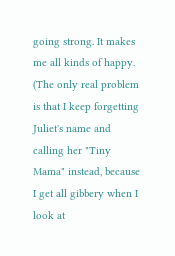going strong. It makes me all kinds of happy. (The only real problem is that I keep forgetting Juliet's name and calling her "Tiny Mama" instead, because I get all gibbery when I look at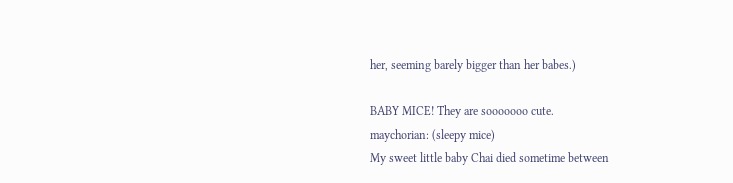her, seeming barely bigger than her babes.)

BABY MICE! They are sooooooo cute.
maychorian: (sleepy mice)
My sweet little baby Chai died sometime between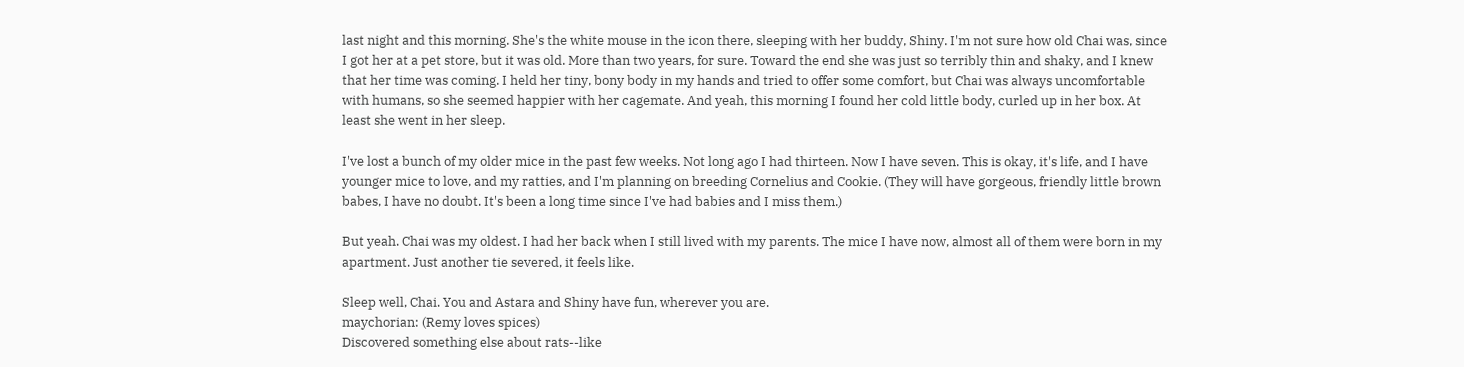last night and this morning. She's the white mouse in the icon there, sleeping with her buddy, Shiny. I'm not sure how old Chai was, since I got her at a pet store, but it was old. More than two years, for sure. Toward the end she was just so terribly thin and shaky, and I knew that her time was coming. I held her tiny, bony body in my hands and tried to offer some comfort, but Chai was always uncomfortable with humans, so she seemed happier with her cagemate. And yeah, this morning I found her cold little body, curled up in her box. At least she went in her sleep.

I've lost a bunch of my older mice in the past few weeks. Not long ago I had thirteen. Now I have seven. This is okay, it's life, and I have younger mice to love, and my ratties, and I'm planning on breeding Cornelius and Cookie. (They will have gorgeous, friendly little brown babes, I have no doubt. It's been a long time since I've had babies and I miss them.)

But yeah. Chai was my oldest. I had her back when I still lived with my parents. The mice I have now, almost all of them were born in my apartment. Just another tie severed, it feels like.

Sleep well, Chai. You and Astara and Shiny have fun, wherever you are.
maychorian: (Remy loves spices)
Discovered something else about rats--like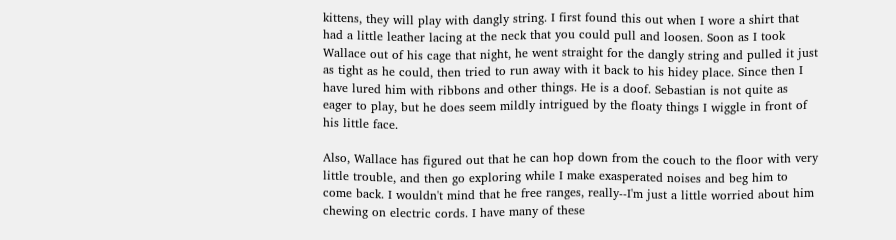kittens, they will play with dangly string. I first found this out when I wore a shirt that had a little leather lacing at the neck that you could pull and loosen. Soon as I took Wallace out of his cage that night, he went straight for the dangly string and pulled it just as tight as he could, then tried to run away with it back to his hidey place. Since then I have lured him with ribbons and other things. He is a doof. Sebastian is not quite as eager to play, but he does seem mildly intrigued by the floaty things I wiggle in front of his little face.

Also, Wallace has figured out that he can hop down from the couch to the floor with very little trouble, and then go exploring while I make exasperated noises and beg him to come back. I wouldn't mind that he free ranges, really--I'm just a little worried about him chewing on electric cords. I have many of these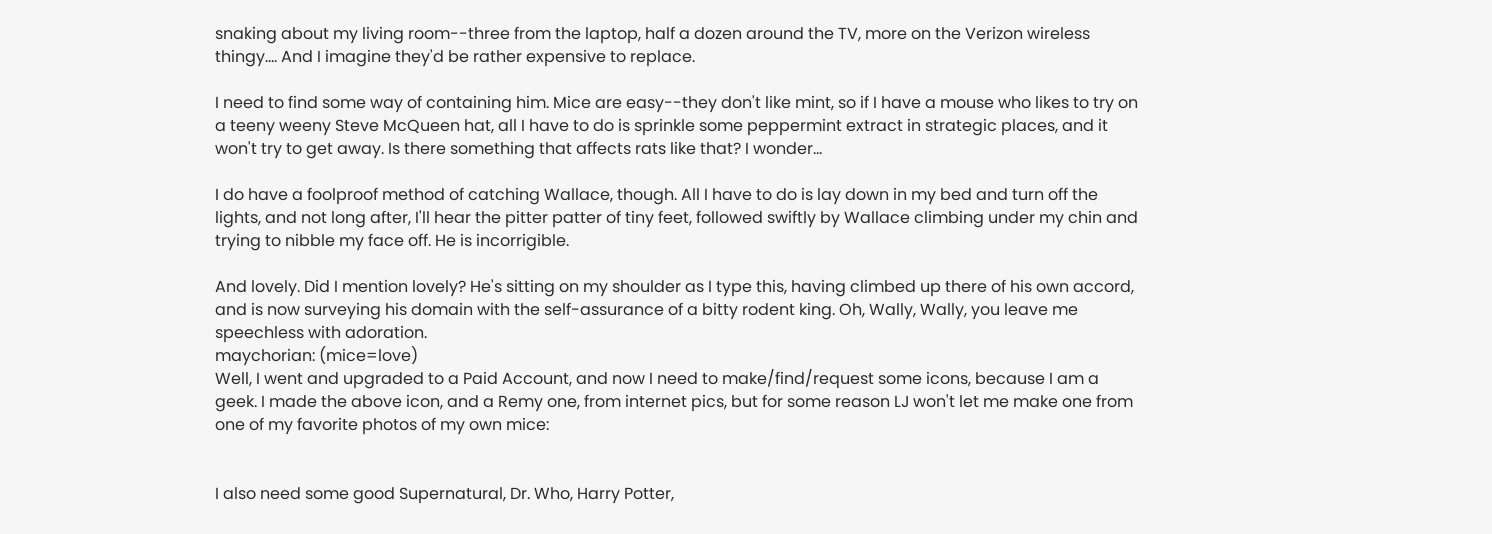snaking about my living room--three from the laptop, half a dozen around the TV, more on the Verizon wireless thingy.... And I imagine they'd be rather expensive to replace.

I need to find some way of containing him. Mice are easy--they don't like mint, so if I have a mouse who likes to try on a teeny weeny Steve McQueen hat, all I have to do is sprinkle some peppermint extract in strategic places, and it won't try to get away. Is there something that affects rats like that? I wonder...

I do have a foolproof method of catching Wallace, though. All I have to do is lay down in my bed and turn off the lights, and not long after, I'll hear the pitter patter of tiny feet, followed swiftly by Wallace climbing under my chin and trying to nibble my face off. He is incorrigible.

And lovely. Did I mention lovely? He's sitting on my shoulder as I type this, having climbed up there of his own accord, and is now surveying his domain with the self-assurance of a bitty rodent king. Oh, Wally, Wally, you leave me speechless with adoration.
maychorian: (mice=love)
Well, I went and upgraded to a Paid Account, and now I need to make/find/request some icons, because I am a geek. I made the above icon, and a Remy one, from internet pics, but for some reason LJ won't let me make one from one of my favorite photos of my own mice:


I also need some good Supernatural, Dr. Who, Harry Potter,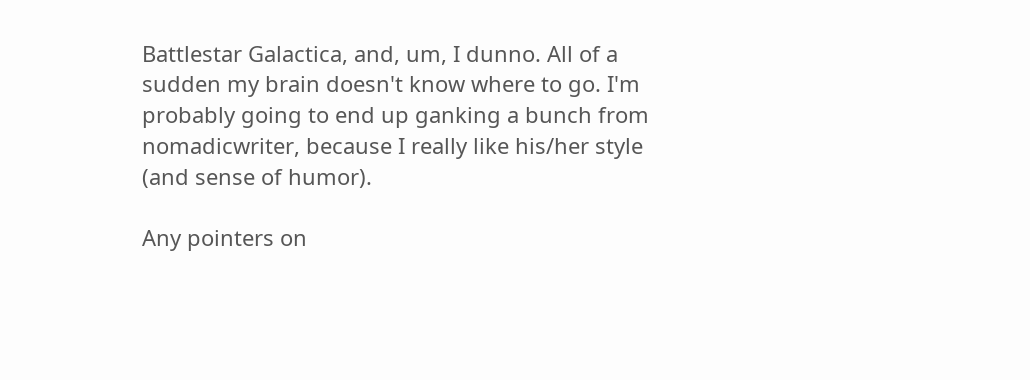Battlestar Galactica, and, um, I dunno. All of a sudden my brain doesn't know where to go. I'm probably going to end up ganking a bunch from nomadicwriter, because I really like his/her style (and sense of humor).

Any pointers on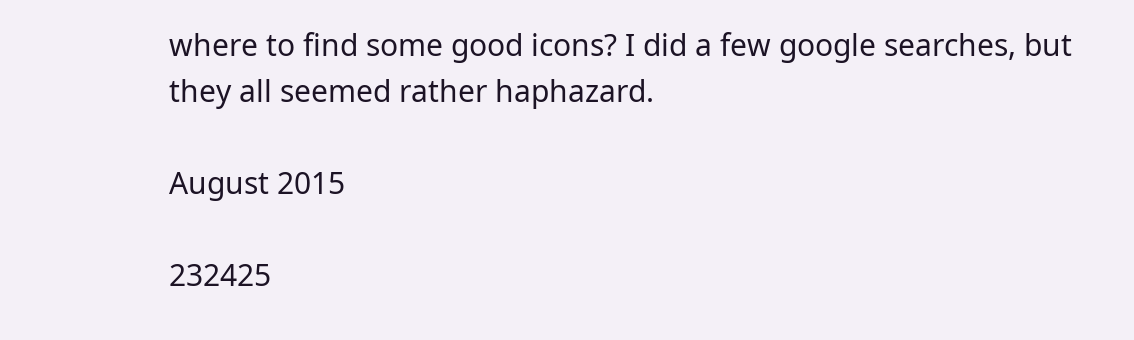where to find some good icons? I did a few google searches, but they all seemed rather haphazard.

August 2015

232425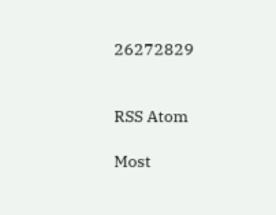26272829


RSS Atom

Most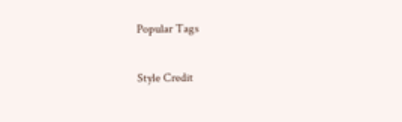Popular Tags

Style Credit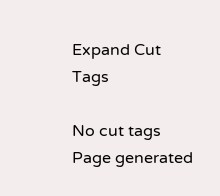Expand Cut Tags

No cut tags
Page generated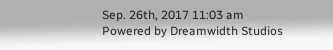Sep. 26th, 2017 11:03 am
Powered by Dreamwidth Studios